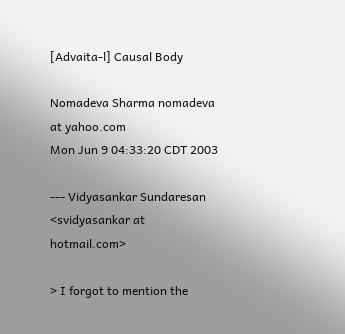[Advaita-l] Causal Body

Nomadeva Sharma nomadeva at yahoo.com
Mon Jun 9 04:33:20 CDT 2003

--- Vidyasankar Sundaresan <svidyasankar at hotmail.com>

> I forgot to mention the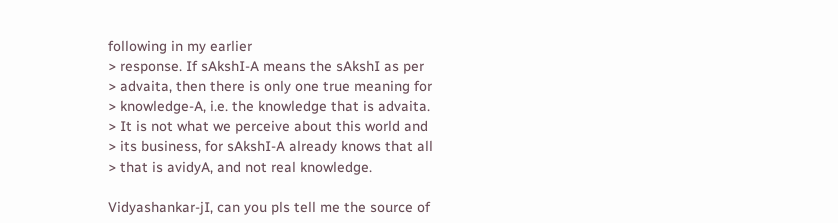following in my earlier
> response. If sAkshI-A means the sAkshI as per
> advaita, then there is only one true meaning for
> knowledge-A, i.e. the knowledge that is advaita.
> It is not what we perceive about this world and
> its business, for sAkshI-A already knows that all
> that is avidyA, and not real knowledge.

Vidyashankar-jI, can you pls tell me the source of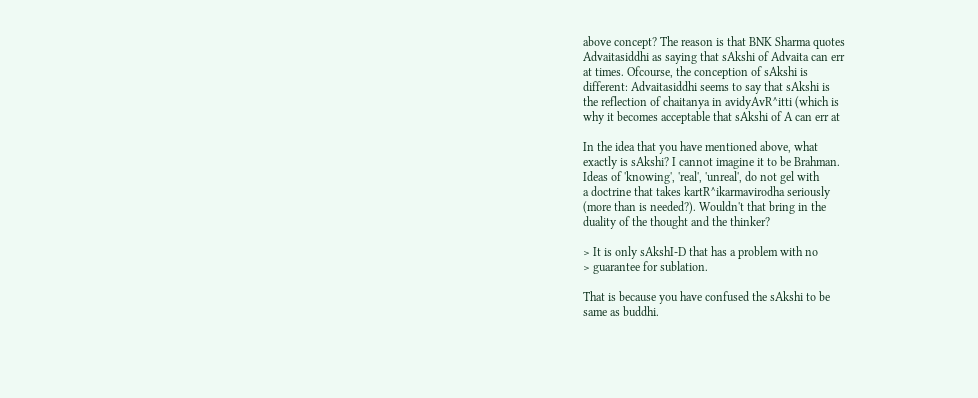above concept? The reason is that BNK Sharma quotes
Advaitasiddhi as saying that sAkshi of Advaita can err
at times. Ofcourse, the conception of sAkshi is
different: Advaitasiddhi seems to say that sAkshi is
the reflection of chaitanya in avidyAvR^itti (which is
why it becomes acceptable that sAkshi of A can err at

In the idea that you have mentioned above, what
exactly is sAkshi? I cannot imagine it to be Brahman.
Ideas of 'knowing', 'real', 'unreal', do not gel with
a doctrine that takes kartR^ikarmavirodha seriously
(more than is needed?). Wouldn't that bring in the
duality of the thought and the thinker?

> It is only sAkshI-D that has a problem with no
> guarantee for sublation.

That is because you have confused the sAkshi to be
same as buddhi.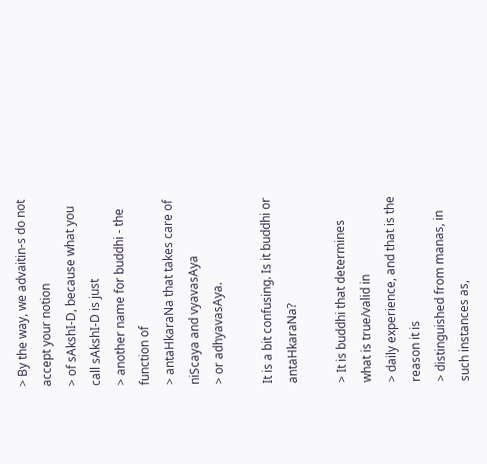> By the way, we advaitin-s do not accept your notion
> of sAkshI-D, because what you call sAkshI-D is just
> another name for buddhi - the function of
> antaHkaraNa that takes care of niScaya and vyavasAya
> or adhyavasAya.

It is a bit confusing. Is it buddhi or antaHkaraNa?

> It is buddhi that determines what is true/valid in
> daily experience, and that is the reason it is
> distinguished from manas, in such instances as,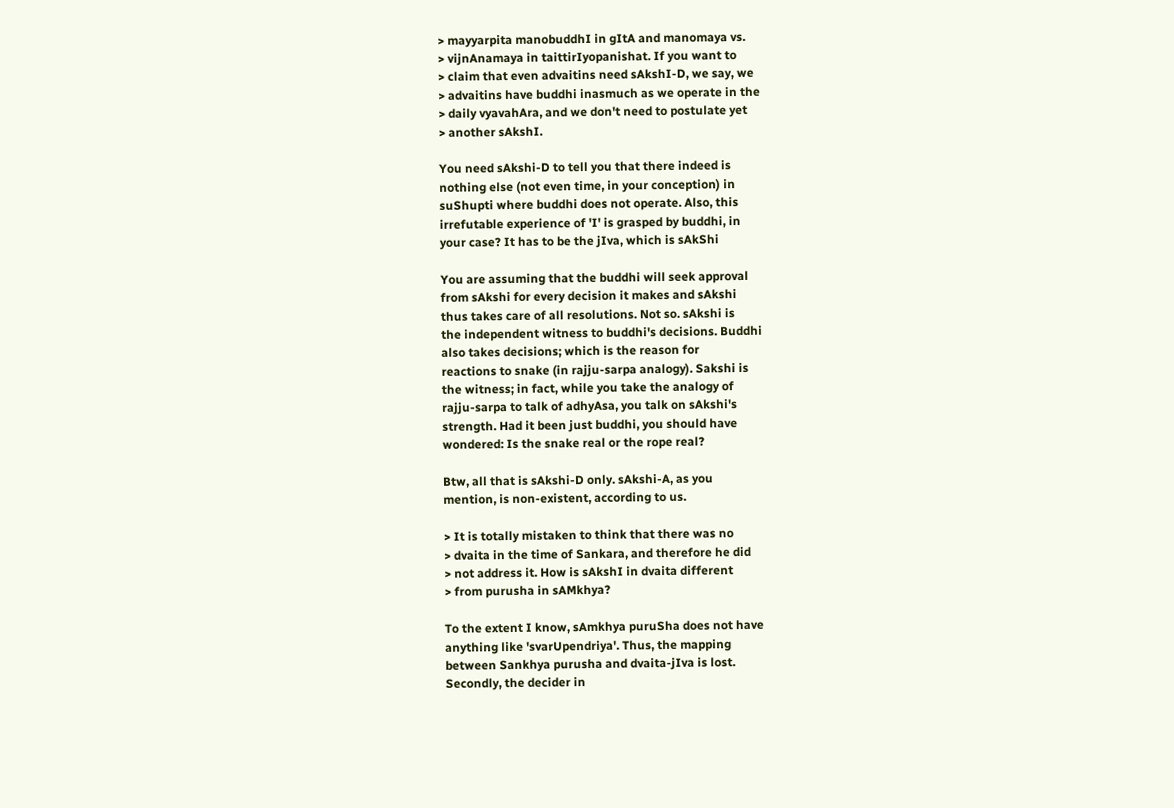> mayyarpita manobuddhI in gItA and manomaya vs.
> vijnAnamaya in taittirIyopanishat. If you want to
> claim that even advaitins need sAkshI-D, we say, we
> advaitins have buddhi inasmuch as we operate in the
> daily vyavahAra, and we don't need to postulate yet
> another sAkshI.

You need sAkshi-D to tell you that there indeed is
nothing else (not even time, in your conception) in
suShupti where buddhi does not operate. Also, this
irrefutable experience of 'I' is grasped by buddhi, in
your case? It has to be the jIva, which is sAkShi

You are assuming that the buddhi will seek approval
from sAkshi for every decision it makes and sAkshi
thus takes care of all resolutions. Not so. sAkshi is
the independent witness to buddhi's decisions. Buddhi
also takes decisions; which is the reason for
reactions to snake (in rajju-sarpa analogy). Sakshi is
the witness; in fact, while you take the analogy of
rajju-sarpa to talk of adhyAsa, you talk on sAkshi's
strength. Had it been just buddhi, you should have
wondered: Is the snake real or the rope real?

Btw, all that is sAkshi-D only. sAkshi-A, as you
mention, is non-existent, according to us.

> It is totally mistaken to think that there was no
> dvaita in the time of Sankara, and therefore he did
> not address it. How is sAkshI in dvaita different
> from purusha in sAMkhya?

To the extent I know, sAmkhya puruSha does not have
anything like 'svarUpendriya'. Thus, the mapping
between Sankhya purusha and dvaita-jIva is lost.
Secondly, the decider in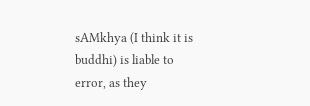sAMkhya (I think it is
buddhi) is liable to error, as they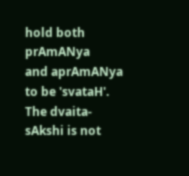hold both prAmANya
and aprAmANya to be 'svataH'. The dvaita-sAkshi is not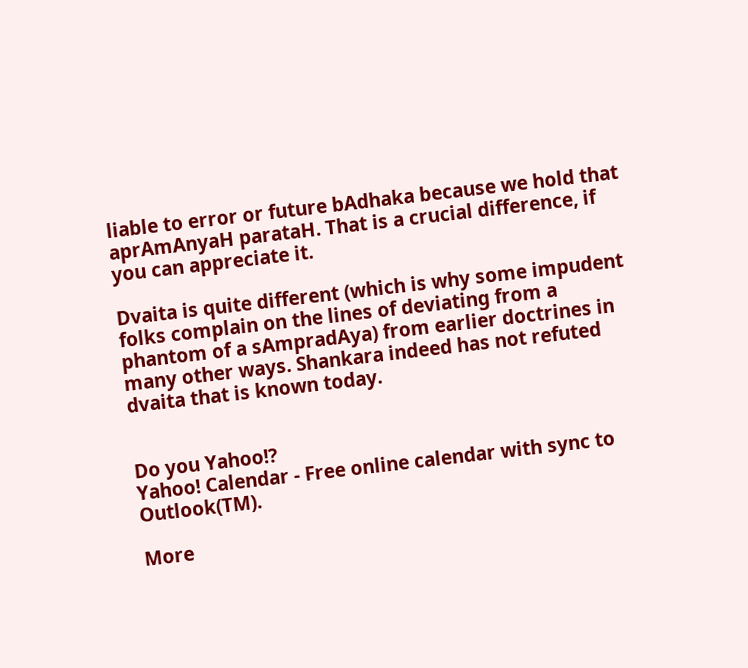liable to error or future bAdhaka because we hold that
aprAmAnyaH parataH. That is a crucial difference, if
you can appreciate it.

Dvaita is quite different (which is why some impudent
folks complain on the lines of deviating from a
phantom of a sAmpradAya) from earlier doctrines in
many other ways. Shankara indeed has not refuted
dvaita that is known today.


Do you Yahoo!?
Yahoo! Calendar - Free online calendar with sync to Outlook(TM).

More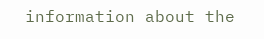information about the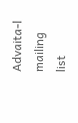Advaita-l mailing list